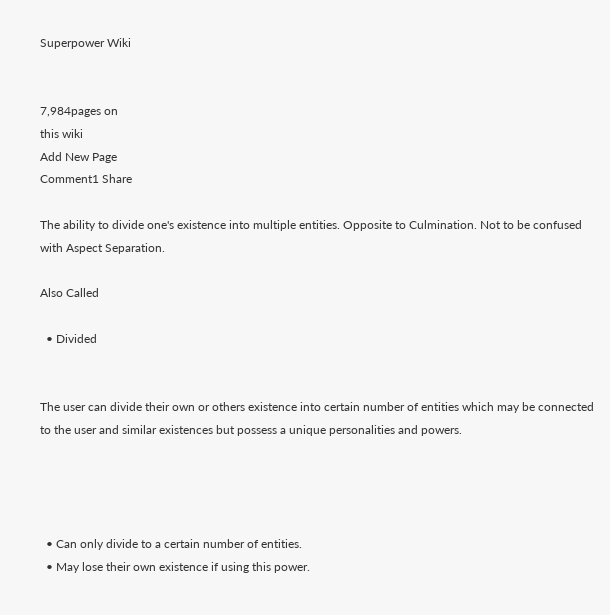Superpower Wiki


7,984pages on
this wiki
Add New Page
Comment1 Share

The ability to divide one's existence into multiple entities. Opposite to Culmination. Not to be confused with Aspect Separation.

Also Called

  • Divided


The user can divide their own or others existence into certain number of entities which may be connected to the user and similar existences but possess a unique personalities and powers.




  • Can only divide to a certain number of entities.
  • May lose their own existence if using this power.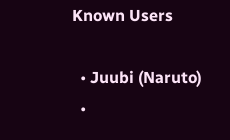Known Users

  • Juubi (Naruto)
  •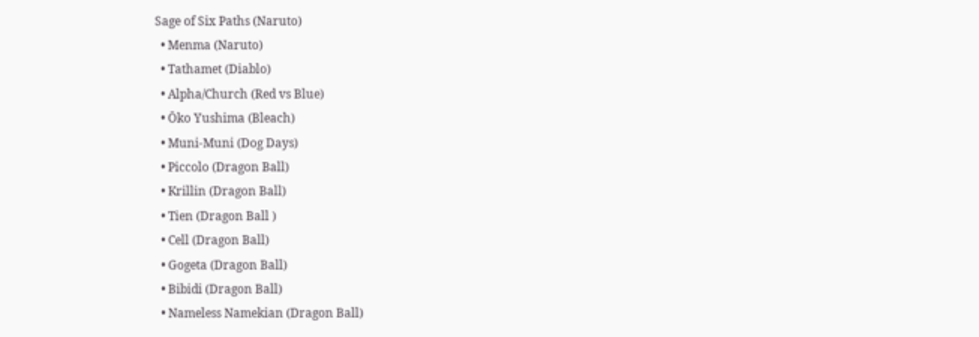Sage of Six Paths (Naruto)
  • Menma (Naruto)
  • Tathamet (Diablo)
  • Alpha/Church (Red vs Blue)
  • Ōko Yushima (Bleach)
  • Muni-Muni (Dog Days)
  • Piccolo (Dragon Ball)
  • Krillin (Dragon Ball)
  • Tien (Dragon Ball )
  • Cell (Dragon Ball)
  • Gogeta (Dragon Ball)
  • Bibidi (Dragon Ball)
  • Nameless Namekian (Dragon Ball)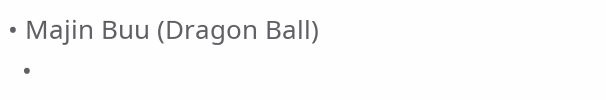• Majin Buu (Dragon Ball)
  •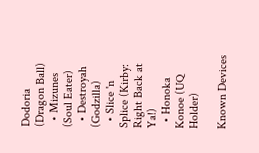Dodoria (Dragon Ball)
  • Mizunes (Soul Eater)
  • Destroyah (Godzilla)
  • Slice 'n Splice (Kirby: Right Back at Ya!)
  • Honoka Konoe (UQ Holder)

Known Devices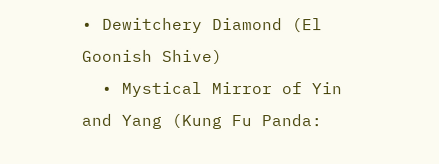• Dewitchery Diamond (El Goonish Shive)
  • Mystical Mirror of Yin and Yang (Kung Fu Panda: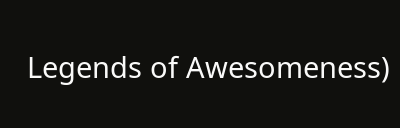Legends of Awesomeness)